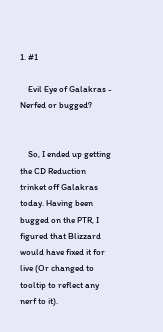1. #1

    Evil Eye of Galakras - Nerfed or bugged?


    So, I ended up getting the CD Reduction trinket off Galakras today. Having been bugged on the PTR, I figured that Blizzard would have fixed it for live (Or changed to tooltip to reflect any nerf to it).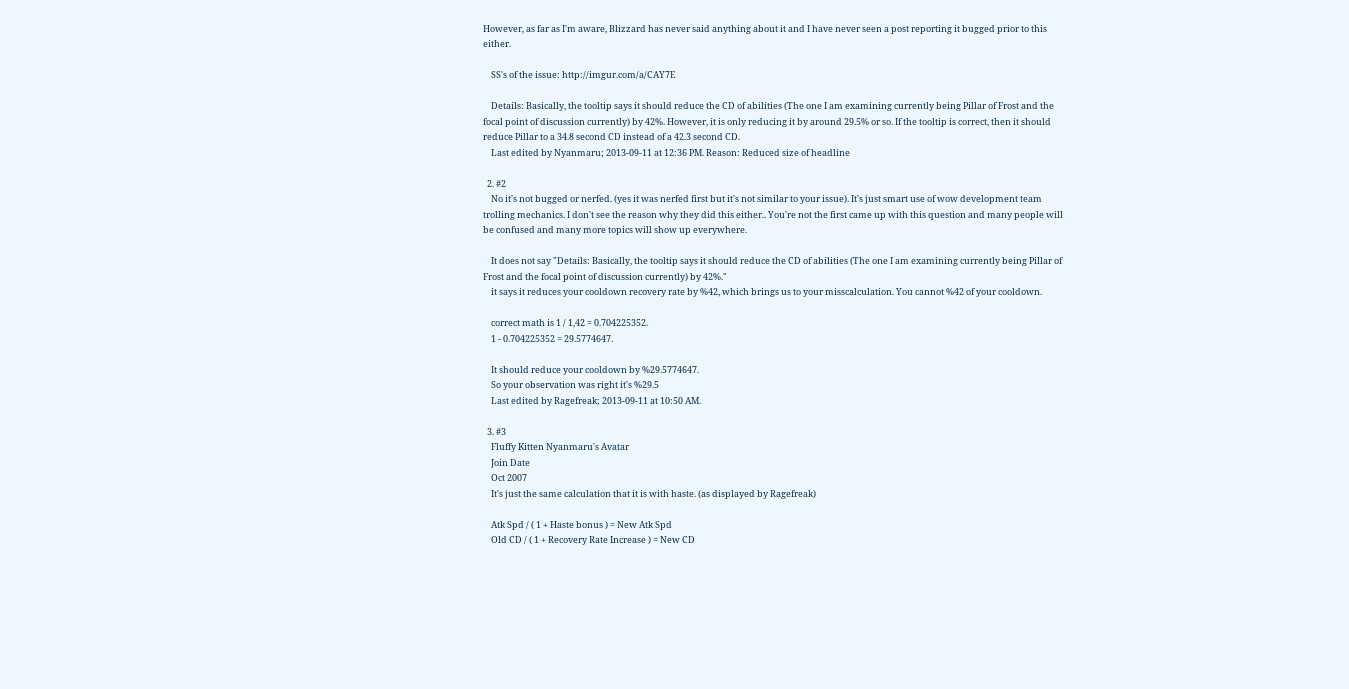However, as far as I'm aware, Blizzard has never said anything about it and I have never seen a post reporting it bugged prior to this either.

    SS's of the issue: http://imgur.com/a/CAY7E

    Details: Basically, the tooltip says it should reduce the CD of abilities (The one I am examining currently being Pillar of Frost and the focal point of discussion currently) by 42%. However, it is only reducing it by around 29.5% or so. If the tooltip is correct, then it should reduce Pillar to a 34.8 second CD instead of a 42.3 second CD.
    Last edited by Nyanmaru; 2013-09-11 at 12:36 PM. Reason: Reduced size of headline

  2. #2
    No it's not bugged or nerfed. (yes it was nerfed first but it's not similar to your issue). It's just smart use of wow development team trolling mechanics. I don't see the reason why they did this either.. You're not the first came up with this question and many people will be confused and many more topics will show up everywhere.

    It does not say "Details: Basically, the tooltip says it should reduce the CD of abilities (The one I am examining currently being Pillar of Frost and the focal point of discussion currently) by 42%."
    it says it reduces your cooldown recovery rate by %42, which brings us to your misscalculation. You cannot %42 of your cooldown.

    correct math is 1 / 1,42 = 0.704225352.
    1 - 0.704225352 = 29.5774647.

    It should reduce your cooldown by %29.5774647.
    So your observation was right it's %29.5
    Last edited by Ragefreak; 2013-09-11 at 10:50 AM.

  3. #3
    Fluffy Kitten Nyanmaru's Avatar
    Join Date
    Oct 2007
    It's just the same calculation that it is with haste. (as displayed by Ragefreak)

    Atk Spd / ( 1 + Haste bonus ) = New Atk Spd
    Old CD / ( 1 + Recovery Rate Increase ) = New CD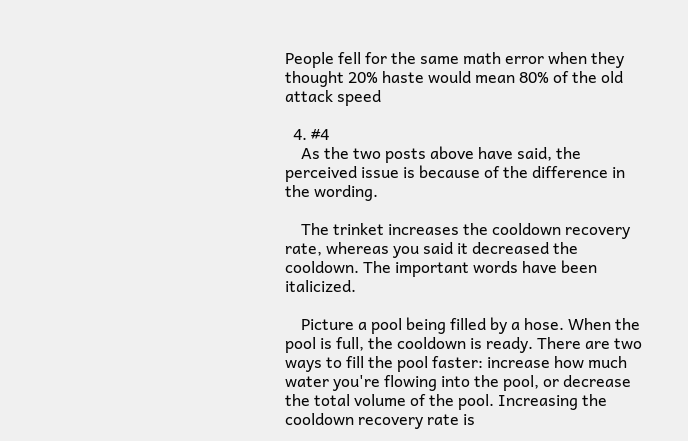People fell for the same math error when they thought 20% haste would mean 80% of the old attack speed

  4. #4
    As the two posts above have said, the perceived issue is because of the difference in the wording.

    The trinket increases the cooldown recovery rate, whereas you said it decreased the cooldown. The important words have been italicized.

    Picture a pool being filled by a hose. When the pool is full, the cooldown is ready. There are two ways to fill the pool faster: increase how much water you're flowing into the pool, or decrease the total volume of the pool. Increasing the cooldown recovery rate is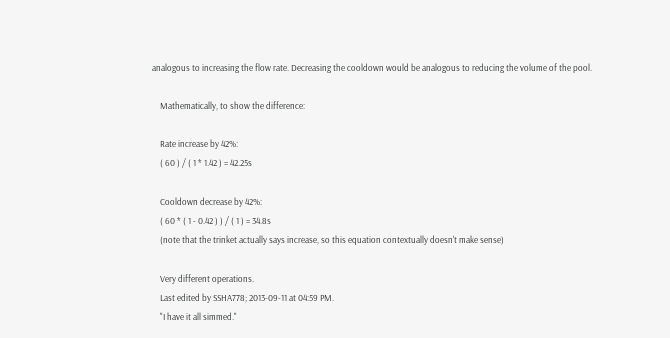analogous to increasing the flow rate. Decreasing the cooldown would be analogous to reducing the volume of the pool.

    Mathematically, to show the difference:

    Rate increase by 42%:
    ( 60 ) / ( 1 * 1.42 ) = 42.25s

    Cooldown decrease by 42%:
    ( 60 * ( 1 - 0.42 ) ) / ( 1 ) = 34.8s
    (note that the trinket actually says increase, so this equation contextually doesn't make sense)

    Very different operations.
    Last edited by SSHA778; 2013-09-11 at 04:59 PM.
    "I have it all simmed."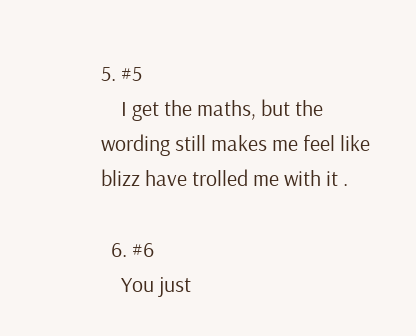5. #5
    I get the maths, but the wording still makes me feel like blizz have trolled me with it .

  6. #6
    You just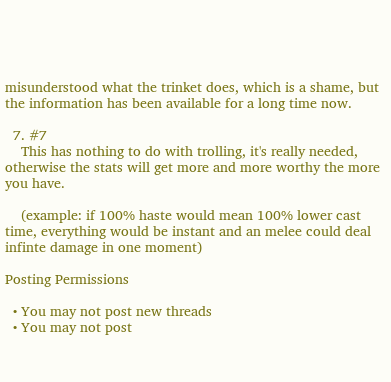misunderstood what the trinket does, which is a shame, but the information has been available for a long time now.

  7. #7
    This has nothing to do with trolling, it's really needed, otherwise the stats will get more and more worthy the more you have.

    (example: if 100% haste would mean 100% lower cast time, everything would be instant and an melee could deal infinte damage in one moment)

Posting Permissions

  • You may not post new threads
  • You may not post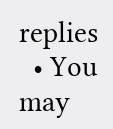replies
  • You may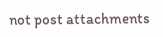not post attachments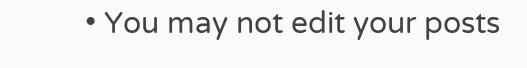• You may not edit your posts